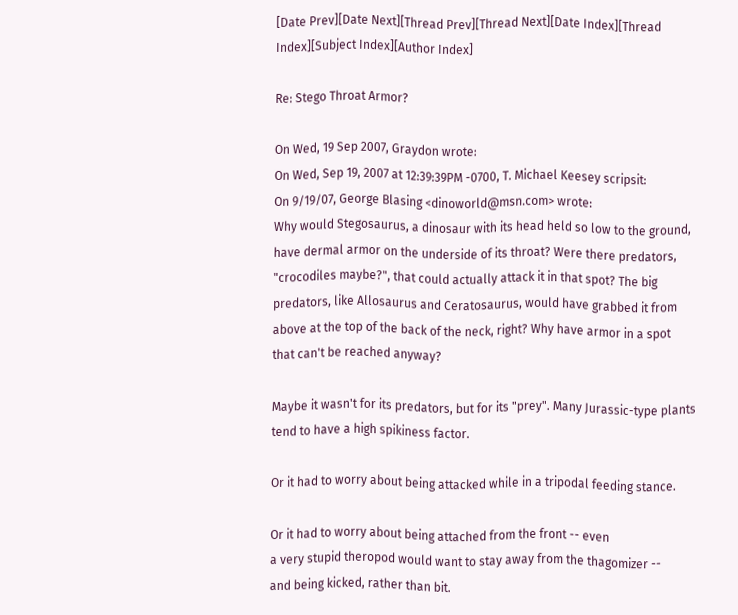[Date Prev][Date Next][Thread Prev][Thread Next][Date Index][Thread Index][Subject Index][Author Index]

Re: Stego Throat Armor?

On Wed, 19 Sep 2007, Graydon wrote:
On Wed, Sep 19, 2007 at 12:39:39PM -0700, T. Michael Keesey scripsit:
On 9/19/07, George Blasing <dinoworld@msn.com> wrote:
Why would Stegosaurus, a dinosaur with its head held so low to the ground,
have dermal armor on the underside of its throat? Were there predators,
"crocodiles maybe?", that could actually attack it in that spot? The big
predators, like Allosaurus and Ceratosaurus, would have grabbed it from
above at the top of the back of the neck, right? Why have armor in a spot
that can't be reached anyway?

Maybe it wasn't for its predators, but for its "prey". Many Jurassic-type plants tend to have a high spikiness factor.

Or it had to worry about being attacked while in a tripodal feeding stance.

Or it had to worry about being attached from the front -- even
a very stupid theropod would want to stay away from the thagomizer --
and being kicked, rather than bit.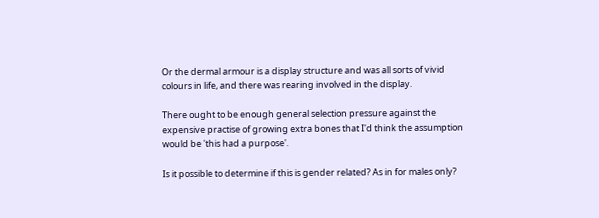Or the dermal armour is a display structure and was all sorts of vivid
colours in life, and there was rearing involved in the display.

There ought to be enough general selection pressure against the
expensive practise of growing extra bones that I'd think the assumption
would be 'this had a purpose'.

Is it possible to determine if this is gender related? As in for males only?